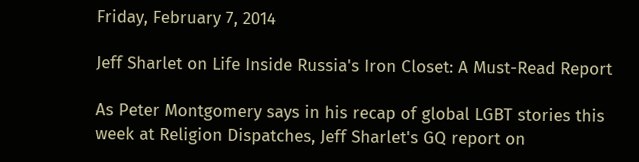Friday, February 7, 2014

Jeff Sharlet on Life Inside Russia's Iron Closet: A Must-Read Report

As Peter Montgomery says in his recap of global LGBT stories this week at Religion Dispatches, Jeff Sharlet's GQ report on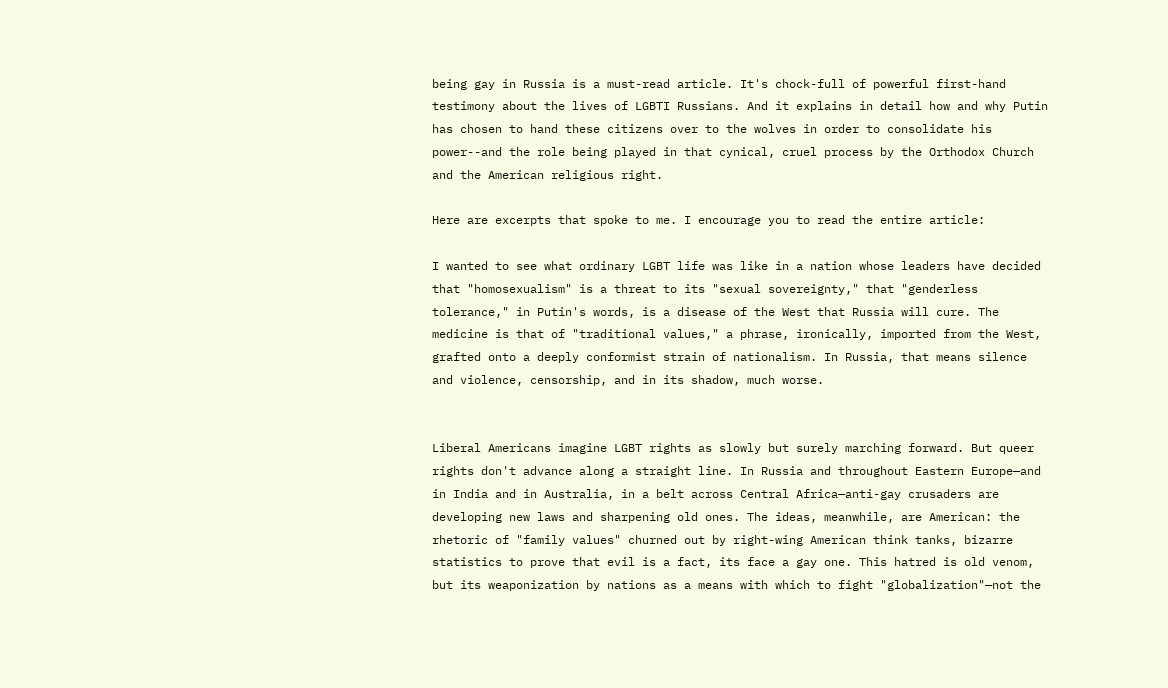being gay in Russia is a must-read article. It's chock-full of powerful first-hand testimony about the lives of LGBTI Russians. And it explains in detail how and why Putin has chosen to hand these citizens over to the wolves in order to consolidate his power--and the role being played in that cynical, cruel process by the Orthodox Church and the American religious right.

Here are excerpts that spoke to me. I encourage you to read the entire article:

I wanted to see what ordinary LGBT life was like in a nation whose leaders have decided that "homosexualism" is a threat to its "sexual sovereignty," that "genderless tolerance," in Putin's words, is a disease of the West that Russia will cure. The medicine is that of "traditional values," a phrase, ironically, imported from the West, grafted onto a deeply conformist strain of nationalism. In Russia, that means silence and violence, censorship, and in its shadow, much worse.


Liberal Americans imagine LGBT rights as slowly but surely marching forward. But queer rights don't advance along a straight line. In Russia and throughout Eastern Europe—and in India and in Australia, in a belt across Central Africa—anti-gay crusaders are developing new laws and sharpening old ones. The ideas, meanwhile, are American: the rhetoric of "family values" churned out by right-wing American think tanks, bizarre statistics to prove that evil is a fact, its face a gay one. This hatred is old venom, but its weaponization by nations as a means with which to fight "globalization"—not the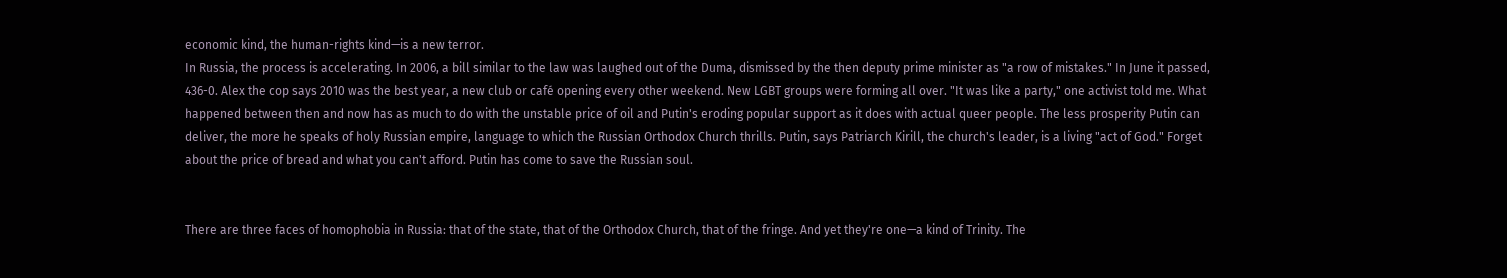economic kind, the human-rights kind—is a new terror.
In Russia, the process is accelerating. In 2006, a bill similar to the law was laughed out of the Duma, dismissed by the then deputy prime minister as "a row of mistakes." In June it passed, 436-0. Alex the cop says 2010 was the best year, a new club or café opening every other weekend. New LGBT groups were forming all over. "It was like a party," one activist told me. What happened between then and now has as much to do with the unstable price of oil and Putin's eroding popular support as it does with actual queer people. The less prosperity Putin can deliver, the more he speaks of holy Russian empire, language to which the Russian Orthodox Church thrills. Putin, says Patriarch Kirill, the church's leader, is a living "act of God." Forget about the price of bread and what you can't afford. Putin has come to save the Russian soul.


There are three faces of homophobia in Russia: that of the state, that of the Orthodox Church, that of the fringe. And yet they're one—a kind of Trinity. The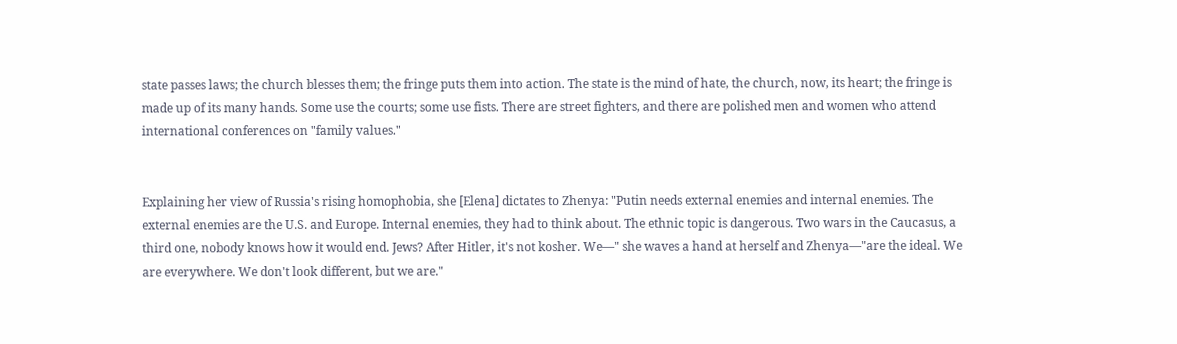state passes laws; the church blesses them; the fringe puts them into action. The state is the mind of hate, the church, now, its heart; the fringe is made up of its many hands. Some use the courts; some use fists. There are street fighters, and there are polished men and women who attend international conferences on "family values."


Explaining her view of Russia's rising homophobia, she [Elena] dictates to Zhenya: "Putin needs external enemies and internal enemies. The external enemies are the U.S. and Europe. Internal enemies, they had to think about. The ethnic topic is dangerous. Two wars in the Caucasus, a third one, nobody knows how it would end. Jews? After Hitler, it's not kosher. We—" she waves a hand at herself and Zhenya—"are the ideal. We are everywhere. We don't look different, but we are."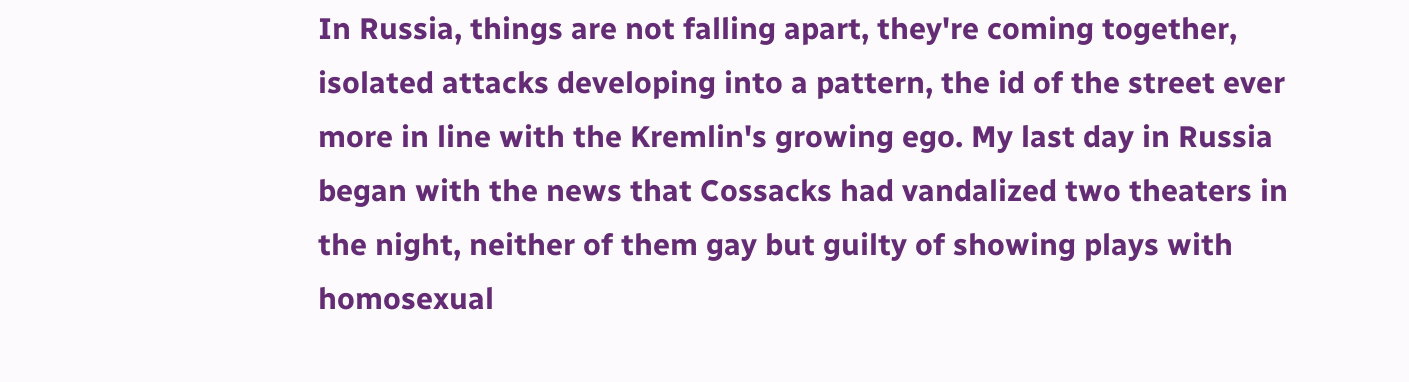In Russia, things are not falling apart, they're coming together, isolated attacks developing into a pattern, the id of the street ever more in line with the Kremlin's growing ego. My last day in Russia began with the news that Cossacks had vandalized two theaters in the night, neither of them gay but guilty of showing plays with homosexual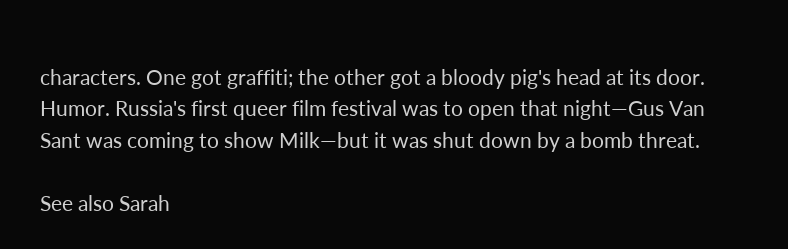characters. One got graffiti; the other got a bloody pig's head at its door. Humor. Russia's first queer film festival was to open that night—Gus Van Sant was coming to show Milk—but it was shut down by a bomb threat.

See also Sarah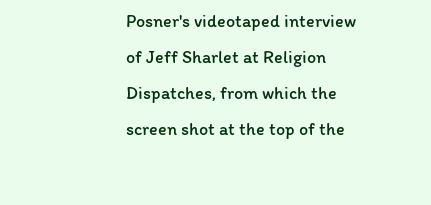Posner's videotaped interview of Jeff Sharlet at Religion Dispatches, from which the screen shot at the top of the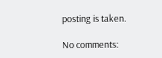posting is taken.

No comments: